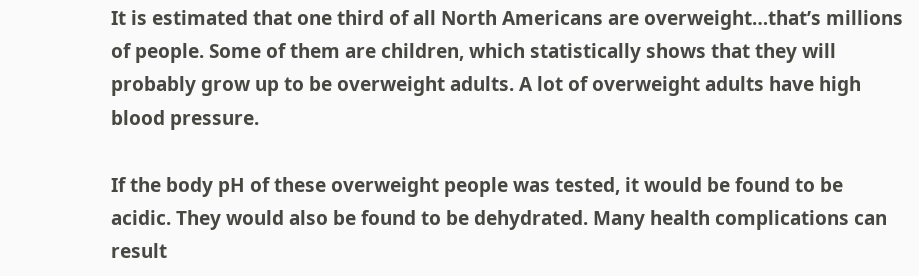It is estimated that one third of all North Americans are overweight…that’s millions of people. Some of them are children, which statistically shows that they will probably grow up to be overweight adults. A lot of overweight adults have high blood pressure.

If the body pH of these overweight people was tested, it would be found to be acidic. They would also be found to be dehydrated. Many health complications can result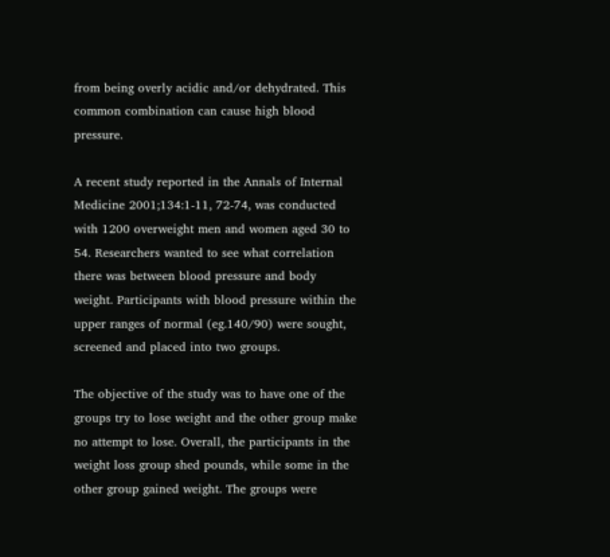from being overly acidic and/or dehydrated. This common combination can cause high blood pressure.

A recent study reported in the Annals of Internal Medicine 2001;134:1-11, 72-74, was conducted with 1200 overweight men and women aged 30 to 54. Researchers wanted to see what correlation there was between blood pressure and body weight. Participants with blood pressure within the upper ranges of normal (eg.140/90) were sought, screened and placed into two groups.

The objective of the study was to have one of the groups try to lose weight and the other group make no attempt to lose. Overall, the participants in the weight loss group shed pounds, while some in the other group gained weight. The groups were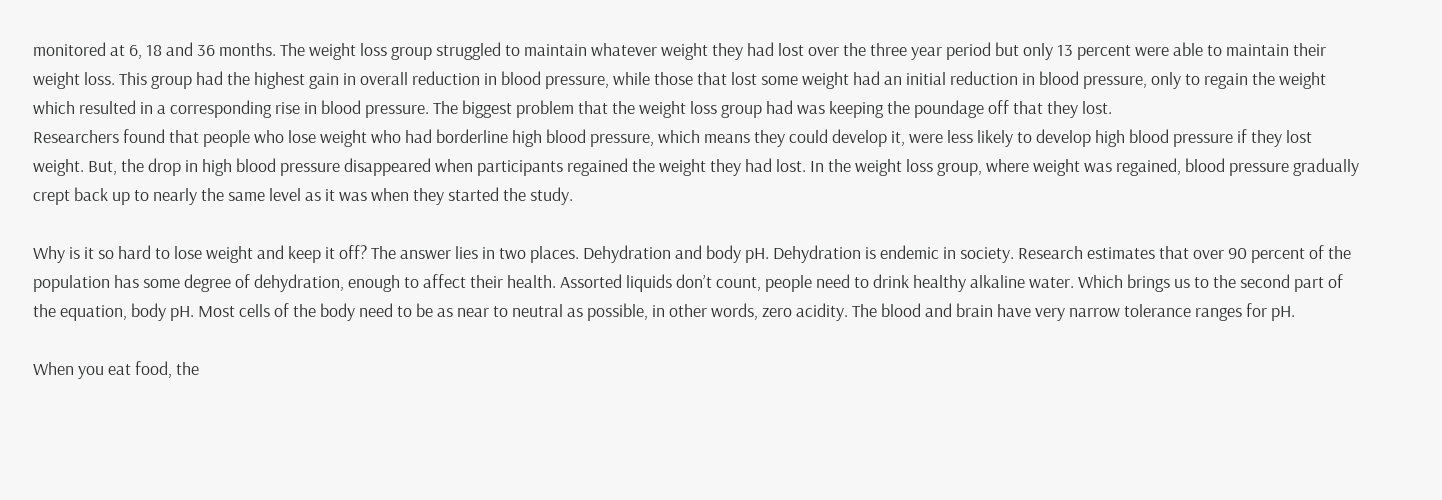monitored at 6, 18 and 36 months. The weight loss group struggled to maintain whatever weight they had lost over the three year period but only 13 percent were able to maintain their weight loss. This group had the highest gain in overall reduction in blood pressure, while those that lost some weight had an initial reduction in blood pressure, only to regain the weight which resulted in a corresponding rise in blood pressure. The biggest problem that the weight loss group had was keeping the poundage off that they lost.
Researchers found that people who lose weight who had borderline high blood pressure, which means they could develop it, were less likely to develop high blood pressure if they lost weight. But, the drop in high blood pressure disappeared when participants regained the weight they had lost. In the weight loss group, where weight was regained, blood pressure gradually crept back up to nearly the same level as it was when they started the study.

Why is it so hard to lose weight and keep it off? The answer lies in two places. Dehydration and body pH. Dehydration is endemic in society. Research estimates that over 90 percent of the population has some degree of dehydration, enough to affect their health. Assorted liquids don’t count, people need to drink healthy alkaline water. Which brings us to the second part of the equation, body pH. Most cells of the body need to be as near to neutral as possible, in other words, zero acidity. The blood and brain have very narrow tolerance ranges for pH.

When you eat food, the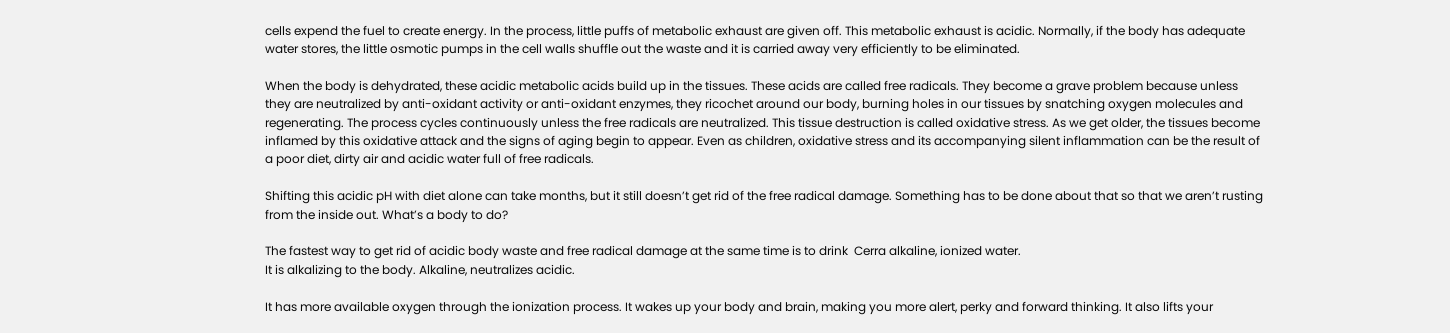cells expend the fuel to create energy. In the process, little puffs of metabolic exhaust are given off. This metabolic exhaust is acidic. Normally, if the body has adequate water stores, the little osmotic pumps in the cell walls shuffle out the waste and it is carried away very efficiently to be eliminated.

When the body is dehydrated, these acidic metabolic acids build up in the tissues. These acids are called free radicals. They become a grave problem because unless they are neutralized by anti-oxidant activity or anti-oxidant enzymes, they ricochet around our body, burning holes in our tissues by snatching oxygen molecules and regenerating. The process cycles continuously unless the free radicals are neutralized. This tissue destruction is called oxidative stress. As we get older, the tissues become inflamed by this oxidative attack and the signs of aging begin to appear. Even as children, oxidative stress and its accompanying silent inflammation can be the result of a poor diet, dirty air and acidic water full of free radicals.

Shifting this acidic pH with diet alone can take months, but it still doesn’t get rid of the free radical damage. Something has to be done about that so that we aren’t rusting from the inside out. What’s a body to do?

The fastest way to get rid of acidic body waste and free radical damage at the same time is to drink  Cerra alkaline, ionized water.
It is alkalizing to the body. Alkaline, neutralizes acidic.

It has more available oxygen through the ionization process. It wakes up your body and brain, making you more alert, perky and forward thinking. It also lifts your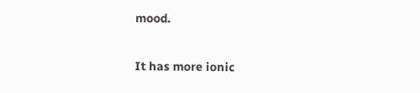mood.

It has more ionic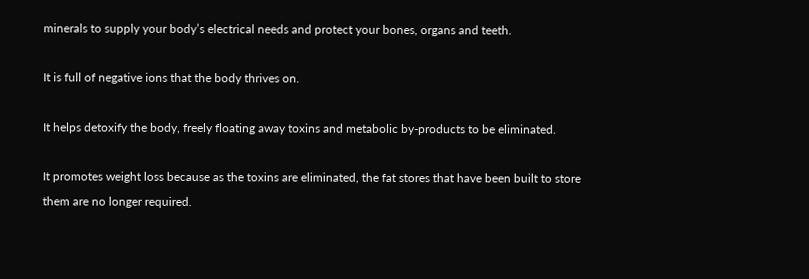minerals to supply your body’s electrical needs and protect your bones, organs and teeth.

It is full of negative ions that the body thrives on.

It helps detoxify the body, freely floating away toxins and metabolic by-products to be eliminated.

It promotes weight loss because as the toxins are eliminated, the fat stores that have been built to store them are no longer required.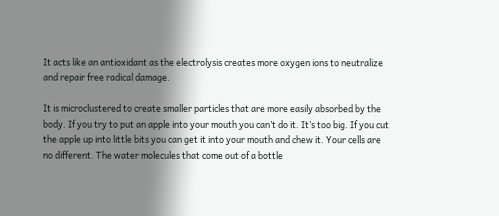It acts like an antioxidant as the electrolysis creates more oxygen ions to neutralize and repair free radical damage.

It is microclustered to create smaller particles that are more easily absorbed by the body. If you try to put an apple into your mouth you can’t do it. It’s too big. If you cut the apple up into little bits you can get it into your mouth and chew it. Your cells are no different. The water molecules that come out of a bottle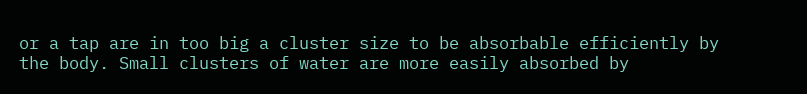or a tap are in too big a cluster size to be absorbable efficiently by the body. Small clusters of water are more easily absorbed by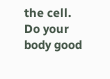the cell.  Do your body good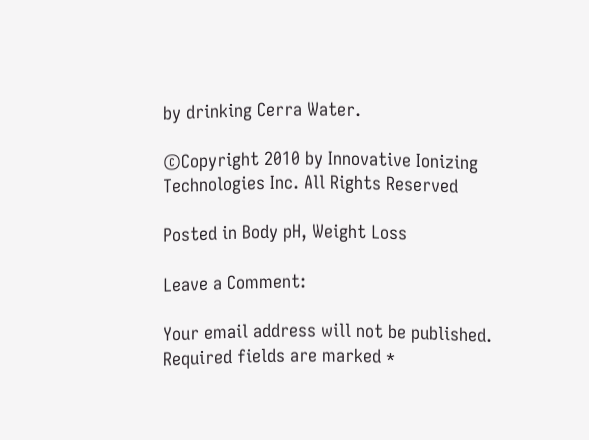by drinking Cerra Water.

©Copyright 2010 by Innovative Ionizing  Technologies Inc. All Rights Reserved

Posted in Body pH, Weight Loss

Leave a Comment:

Your email address will not be published. Required fields are marked *